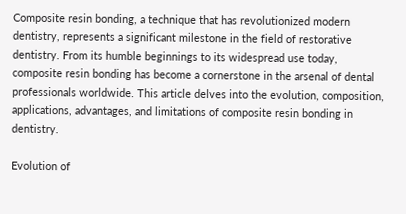Composite resin bonding, a technique that has revolutionized modern dentistry, represents a significant milestone in the field of restorative dentistry. From its humble beginnings to its widespread use today, composite resin bonding has become a cornerstone in the arsenal of dental professionals worldwide. This article delves into the evolution, composition, applications, advantages, and limitations of composite resin bonding in dentistry.

Evolution of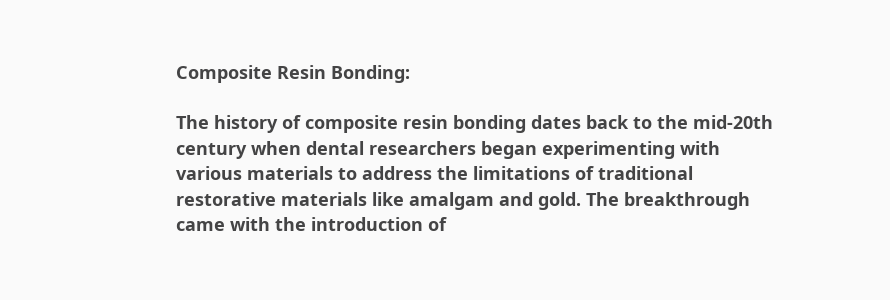Composite Resin Bonding:

The history of composite resin bonding dates back to the mid-20th century when dental researchers began experimenting with various materials to address the limitations of traditional restorative materials like amalgam and gold. The breakthrough came with the introduction of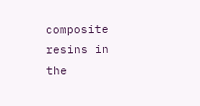composite resins in the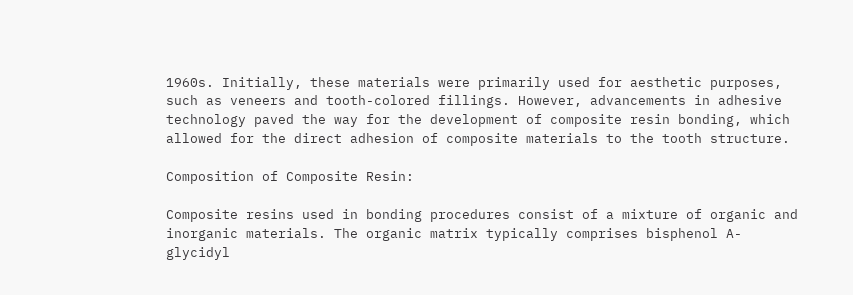1960s. Initially, these materials were primarily used for aesthetic purposes, such as veneers and tooth-colored fillings. However, advancements in adhesive technology paved the way for the development of composite resin bonding, which allowed for the direct adhesion of composite materials to the tooth structure.

Composition of Composite Resin:

Composite resins used in bonding procedures consist of a mixture of organic and inorganic materials. The organic matrix typically comprises bisphenol A-glycidyl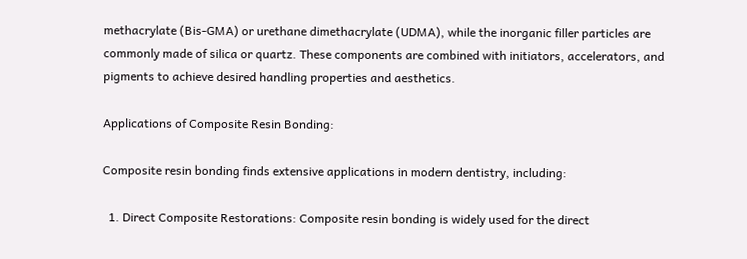methacrylate (Bis-GMA) or urethane dimethacrylate (UDMA), while the inorganic filler particles are commonly made of silica or quartz. These components are combined with initiators, accelerators, and pigments to achieve desired handling properties and aesthetics.

Applications of Composite Resin Bonding:

Composite resin bonding finds extensive applications in modern dentistry, including:

  1. Direct Composite Restorations: Composite resin bonding is widely used for the direct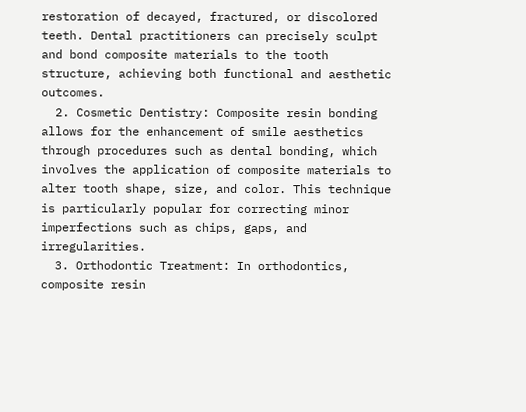restoration of decayed, fractured, or discolored teeth. Dental practitioners can precisely sculpt and bond composite materials to the tooth structure, achieving both functional and aesthetic outcomes.
  2. Cosmetic Dentistry: Composite resin bonding allows for the enhancement of smile aesthetics through procedures such as dental bonding, which involves the application of composite materials to alter tooth shape, size, and color. This technique is particularly popular for correcting minor imperfections such as chips, gaps, and irregularities.
  3. Orthodontic Treatment: In orthodontics, composite resin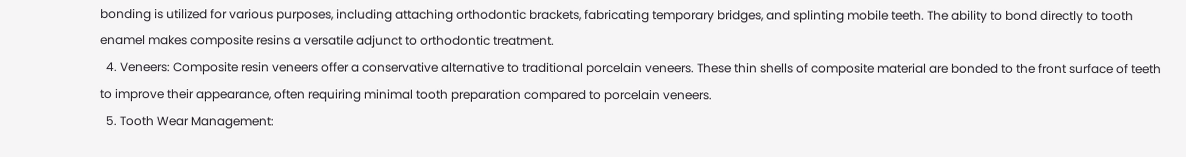bonding is utilized for various purposes, including attaching orthodontic brackets, fabricating temporary bridges, and splinting mobile teeth. The ability to bond directly to tooth enamel makes composite resins a versatile adjunct to orthodontic treatment.
  4. Veneers: Composite resin veneers offer a conservative alternative to traditional porcelain veneers. These thin shells of composite material are bonded to the front surface of teeth to improve their appearance, often requiring minimal tooth preparation compared to porcelain veneers.
  5. Tooth Wear Management: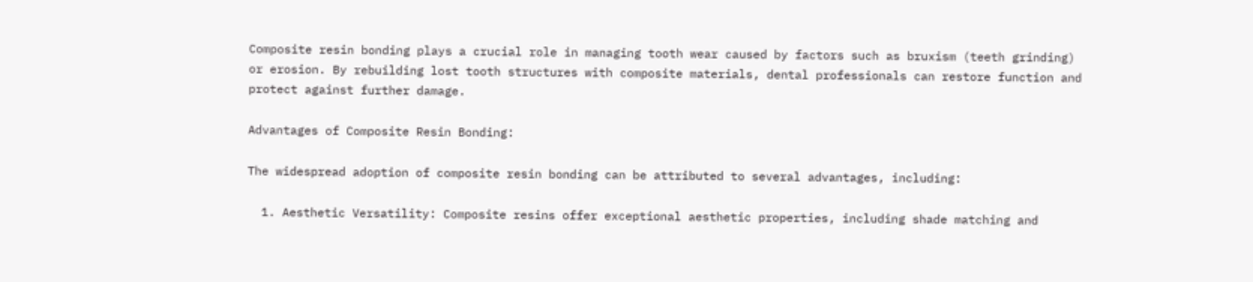Composite resin bonding plays a crucial role in managing tooth wear caused by factors such as bruxism (teeth grinding) or erosion. By rebuilding lost tooth structures with composite materials, dental professionals can restore function and protect against further damage.

Advantages of Composite Resin Bonding:

The widespread adoption of composite resin bonding can be attributed to several advantages, including:

  1. Aesthetic Versatility: Composite resins offer exceptional aesthetic properties, including shade matching and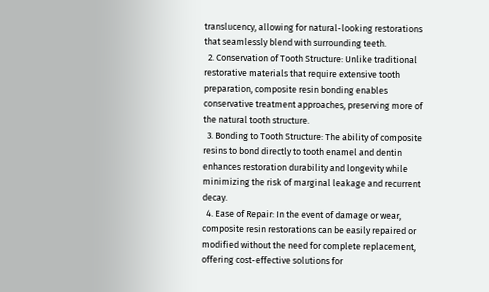translucency, allowing for natural-looking restorations that seamlessly blend with surrounding teeth.
  2. Conservation of Tooth Structure: Unlike traditional restorative materials that require extensive tooth preparation, composite resin bonding enables conservative treatment approaches, preserving more of the natural tooth structure.
  3. Bonding to Tooth Structure: The ability of composite resins to bond directly to tooth enamel and dentin enhances restoration durability and longevity while minimizing the risk of marginal leakage and recurrent decay.
  4. Ease of Repair: In the event of damage or wear, composite resin restorations can be easily repaired or modified without the need for complete replacement, offering cost-effective solutions for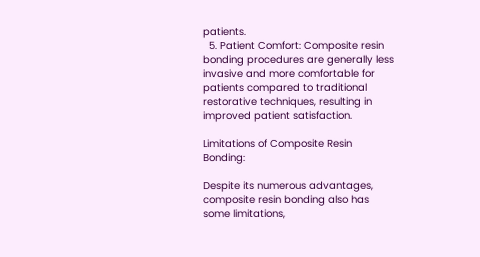patients.
  5. Patient Comfort: Composite resin bonding procedures are generally less invasive and more comfortable for patients compared to traditional restorative techniques, resulting in improved patient satisfaction.

Limitations of Composite Resin Bonding:

Despite its numerous advantages, composite resin bonding also has some limitations,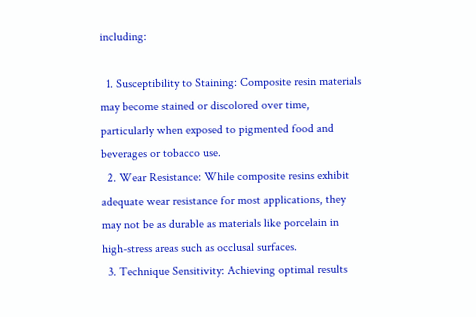including:

  1. Susceptibility to Staining: Composite resin materials may become stained or discolored over time, particularly when exposed to pigmented food and beverages or tobacco use.
  2. Wear Resistance: While composite resins exhibit adequate wear resistance for most applications, they may not be as durable as materials like porcelain in high-stress areas such as occlusal surfaces.
  3. Technique Sensitivity: Achieving optimal results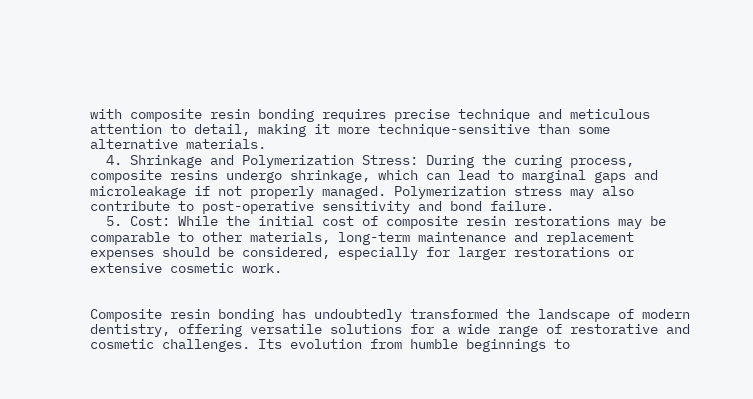with composite resin bonding requires precise technique and meticulous attention to detail, making it more technique-sensitive than some alternative materials.
  4. Shrinkage and Polymerization Stress: During the curing process, composite resins undergo shrinkage, which can lead to marginal gaps and microleakage if not properly managed. Polymerization stress may also contribute to post-operative sensitivity and bond failure.
  5. Cost: While the initial cost of composite resin restorations may be comparable to other materials, long-term maintenance and replacement expenses should be considered, especially for larger restorations or extensive cosmetic work.


Composite resin bonding has undoubtedly transformed the landscape of modern dentistry, offering versatile solutions for a wide range of restorative and cosmetic challenges. Its evolution from humble beginnings to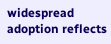widespread adoption reflects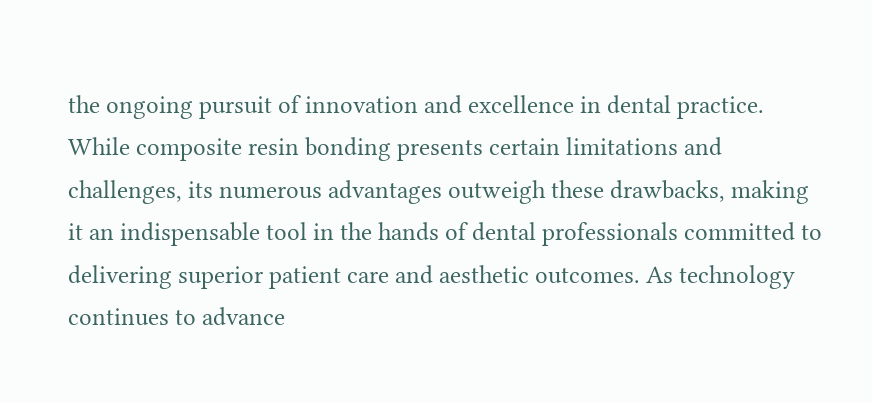the ongoing pursuit of innovation and excellence in dental practice. While composite resin bonding presents certain limitations and challenges, its numerous advantages outweigh these drawbacks, making it an indispensable tool in the hands of dental professionals committed to delivering superior patient care and aesthetic outcomes. As technology continues to advance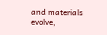and materials evolve,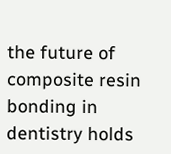the future of composite resin bonding in dentistry holds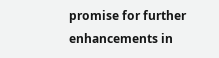promise for further enhancements in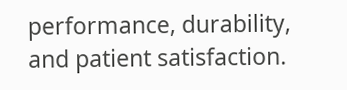performance, durability, and patient satisfaction.